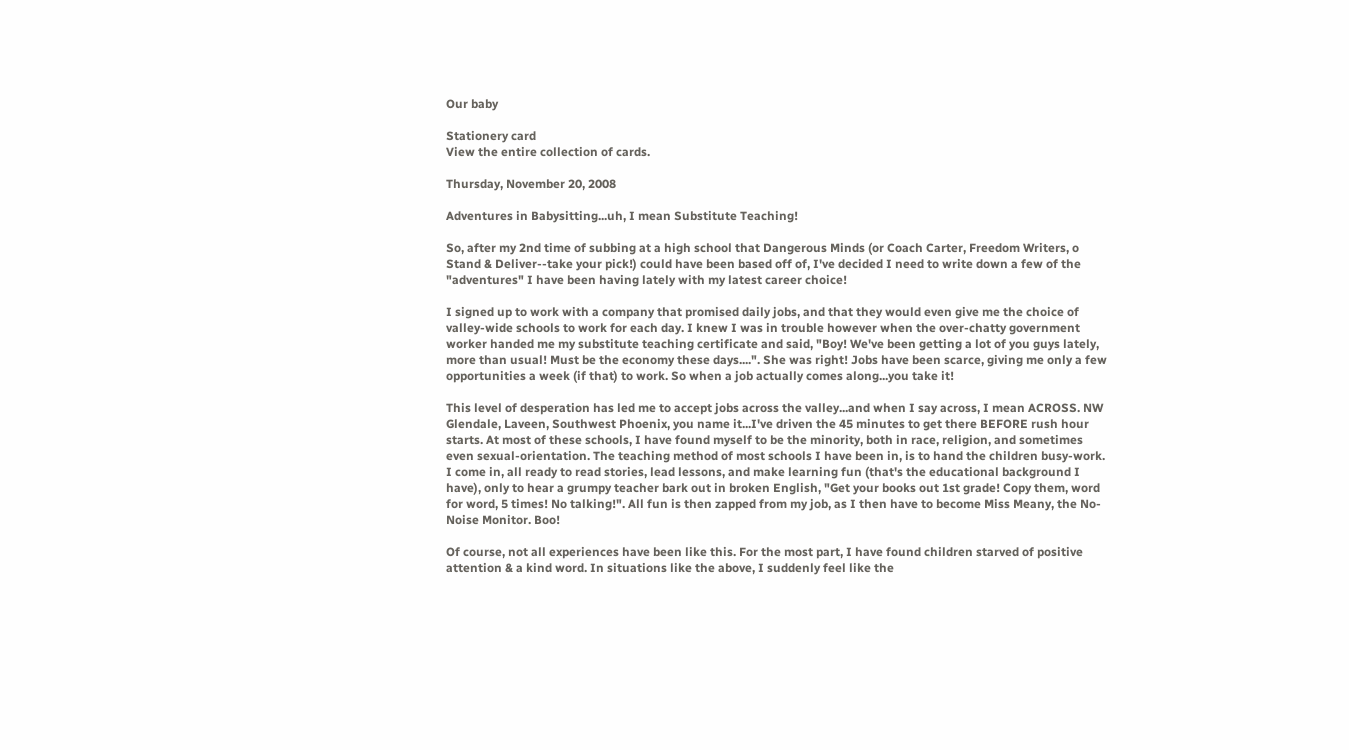Our baby

Stationery card
View the entire collection of cards.

Thursday, November 20, 2008

Adventures in Babysitting...uh, I mean Substitute Teaching!

So, after my 2nd time of subbing at a high school that Dangerous Minds (or Coach Carter, Freedom Writers, o Stand & Deliver--take your pick!) could have been based off of, I've decided I need to write down a few of the "adventures" I have been having lately with my latest career choice!

I signed up to work with a company that promised daily jobs, and that they would even give me the choice of valley-wide schools to work for each day. I knew I was in trouble however when the over-chatty government worker handed me my substitute teaching certificate and said, "Boy! We've been getting a lot of you guys lately, more than usual! Must be the economy these days....". She was right! Jobs have been scarce, giving me only a few opportunities a week (if that) to work. So when a job actually comes along...you take it!

This level of desperation has led me to accept jobs across the valley...and when I say across, I mean ACROSS. NW Glendale, Laveen, Southwest Phoenix, you name it...I've driven the 45 minutes to get there BEFORE rush hour starts. At most of these schools, I have found myself to be the minority, both in race, religion, and sometimes even sexual-orientation. The teaching method of most schools I have been in, is to hand the children busy-work. I come in, all ready to read stories, lead lessons, and make learning fun (that's the educational background I have), only to hear a grumpy teacher bark out in broken English, "Get your books out 1st grade! Copy them, word for word, 5 times! No talking!". All fun is then zapped from my job, as I then have to become Miss Meany, the No-Noise Monitor. Boo!

Of course, not all experiences have been like this. For the most part, I have found children starved of positive attention & a kind word. In situations like the above, I suddenly feel like the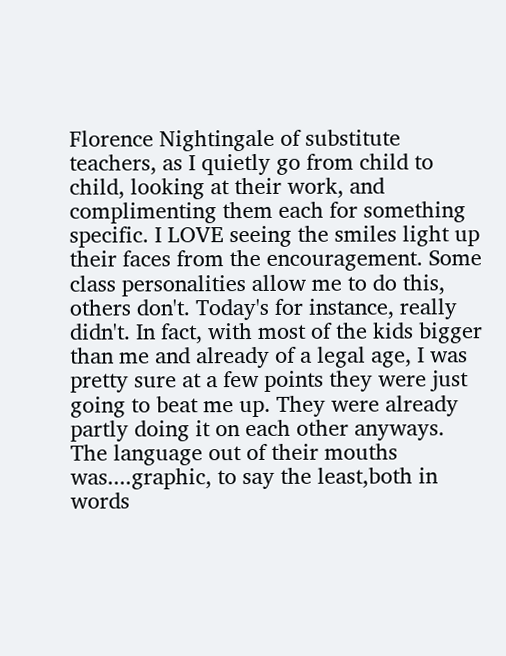Florence Nightingale of substitute teachers, as I quietly go from child to child, looking at their work, and complimenting them each for something specific. I LOVE seeing the smiles light up their faces from the encouragement. Some class personalities allow me to do this, others don't. Today's for instance, really didn't. In fact, with most of the kids bigger than me and already of a legal age, I was pretty sure at a few points they were just going to beat me up. They were already partly doing it on each other anyways. The language out of their mouths was....graphic, to say the least,both in words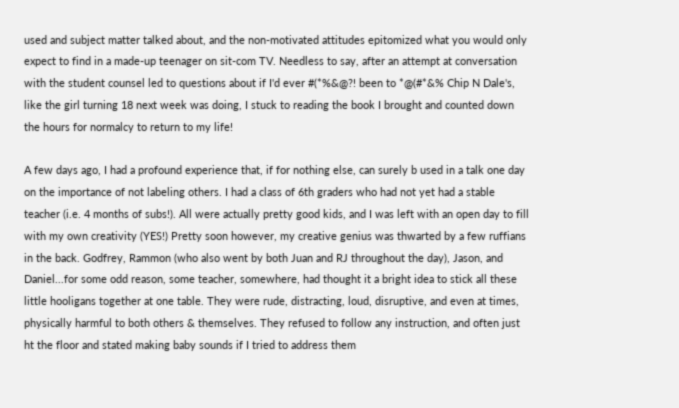used and subject matter talked about, and the non-motivated attitudes epitomized what you would only expect to find in a made-up teenager on sit-com TV. Needless to say, after an attempt at conversation with the student counsel led to questions about if I'd ever #(*%&@?! been to *@(#*&% Chip N Dale's, like the girl turning 18 next week was doing, I stuck to reading the book I brought and counted down the hours for normalcy to return to my life!

A few days ago, I had a profound experience that, if for nothing else, can surely b used in a talk one day on the importance of not labeling others. I had a class of 6th graders who had not yet had a stable teacher (i.e. 4 months of subs!). All were actually pretty good kids, and I was left with an open day to fill with my own creativity (YES!) Pretty soon however, my creative genius was thwarted by a few ruffians in the back. Godfrey, Rammon (who also went by both Juan and RJ throughout the day), Jason, and Daniel...for some odd reason, some teacher, somewhere, had thought it a bright idea to stick all these little hooligans together at one table. They were rude, distracting, loud, disruptive, and even at times, physically harmful to both others & themselves. They refused to follow any instruction, and often just ht the floor and stated making baby sounds if I tried to address them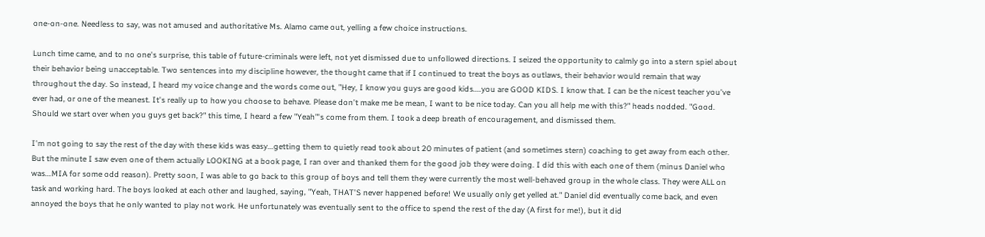one-on-one. Needless to say, was not amused and authoritative Ms. Alamo came out, yelling a few choice instructions.

Lunch time came, and to no one's surprise, this table of future-criminals were left, not yet dismissed due to unfollowed directions. I seized the opportunity to calmly go into a stern spiel about their behavior being unacceptable. Two sentences into my discipline however, the thought came that if I continued to treat the boys as outlaws, their behavior would remain that way throughout the day. So instead, I heard my voice change and the words come out, "Hey, I know you guys are good kids....you are GOOD KIDS. I know that. I can be the nicest teacher you've ever had, or one of the meanest. It's really up to how you choose to behave. Please don't make me be mean, I want to be nice today. Can you all help me with this?" heads nodded. "Good. Should we start over when you guys get back?" this time, I heard a few "Yeah"'s come from them. I took a deep breath of encouragement, and dismissed them.

I'm not going to say the rest of the day with these kids was easy...getting them to quietly read took about 20 minutes of patient (and sometimes stern) coaching to get away from each other. But the minute I saw even one of them actually LOOKING at a book page, I ran over and thanked them for the good job they were doing. I did this with each one of them (minus Daniel who was...MIA for some odd reason). Pretty soon, I was able to go back to this group of boys and tell them they were currently the most well-behaved group in the whole class. They were ALL on task and working hard. The boys looked at each other and laughed, saying, "Yeah, THAT'S never happened before! We usually only get yelled at." Daniel did eventually come back, and even annoyed the boys that he only wanted to play not work. He unfortunately was eventually sent to the office to spend the rest of the day (A first for me!), but it did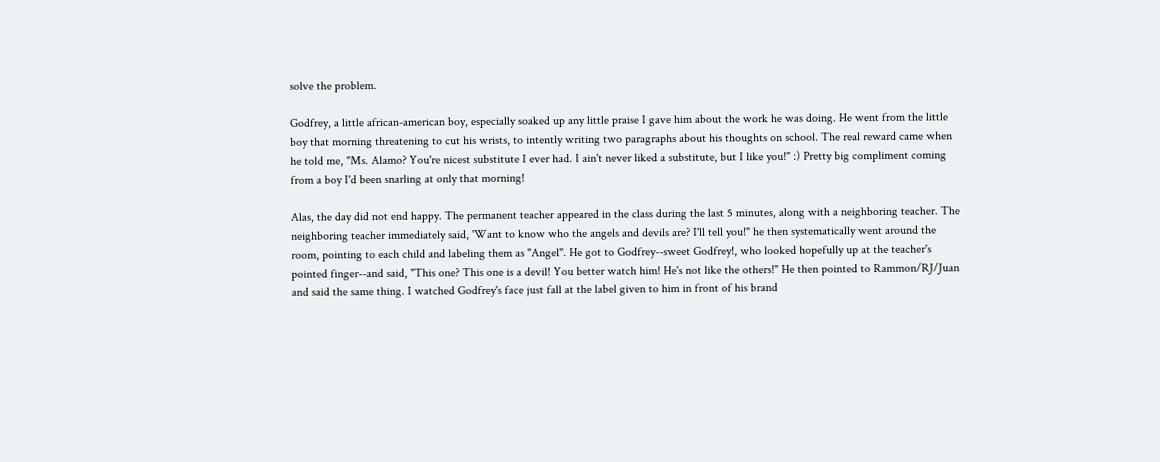solve the problem.

Godfrey, a little african-american boy, especially soaked up any little praise I gave him about the work he was doing. He went from the little boy that morning threatening to cut his wrists, to intently writing two paragraphs about his thoughts on school. The real reward came when he told me, "Ms. Alamo? You're nicest substitute I ever had. I ain't never liked a substitute, but I like you!" :) Pretty big compliment coming from a boy I'd been snarling at only that morning!

Alas, the day did not end happy. The permanent teacher appeared in the class during the last 5 minutes, along with a neighboring teacher. The neighboring teacher immediately said, 'Want to know who the angels and devils are? I'll tell you!" he then systematically went around the room, pointing to each child and labeling them as "Angel". He got to Godfrey--sweet Godfrey!, who looked hopefully up at the teacher's pointed finger--and said, "This one? This one is a devil! You better watch him! He's not like the others!" He then pointed to Rammon/RJ/Juan and said the same thing. I watched Godfrey's face just fall at the label given to him in front of his brand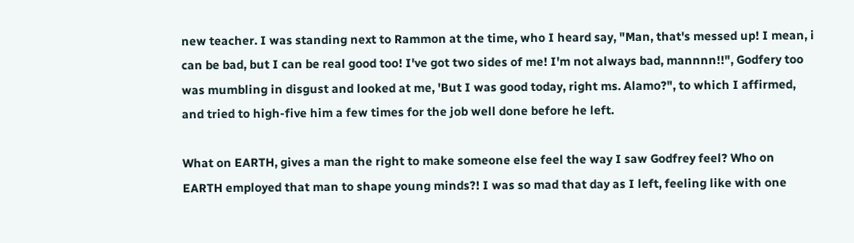new teacher. I was standing next to Rammon at the time, who I heard say, "Man, that's messed up! I mean, i can be bad, but I can be real good too! I've got two sides of me! I'm not always bad, mannnn!!", Godfery too was mumbling in disgust and looked at me, 'But I was good today, right ms. Alamo?", to which I affirmed, and tried to high-five him a few times for the job well done before he left.

What on EARTH, gives a man the right to make someone else feel the way I saw Godfrey feel? Who on EARTH employed that man to shape young minds?! I was so mad that day as I left, feeling like with one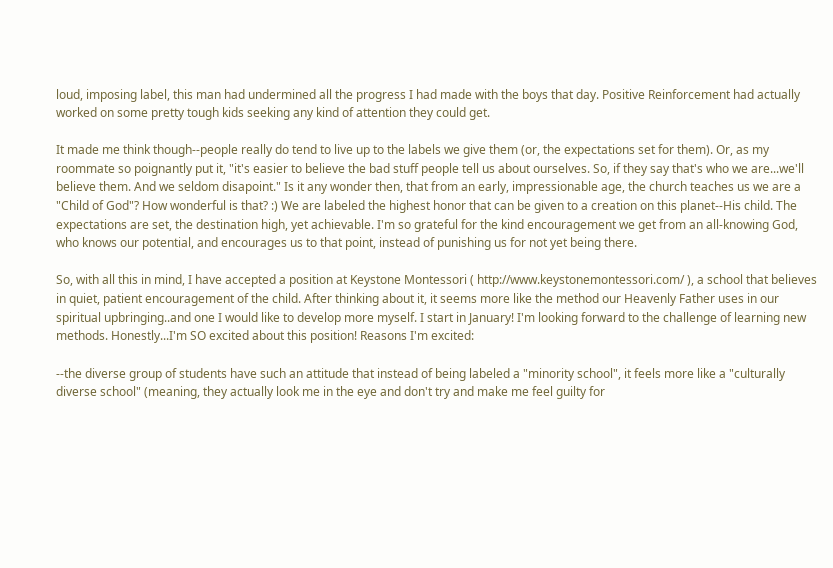loud, imposing label, this man had undermined all the progress I had made with the boys that day. Positive Reinforcement had actually worked on some pretty tough kids seeking any kind of attention they could get.

It made me think though--people really do tend to live up to the labels we give them (or, the expectations set for them). Or, as my roommate so poignantly put it, "it's easier to believe the bad stuff people tell us about ourselves. So, if they say that's who we are...we'll believe them. And we seldom disapoint." Is it any wonder then, that from an early, impressionable age, the church teaches us we are a "Child of God"? How wonderful is that? :) We are labeled the highest honor that can be given to a creation on this planet--His child. The expectations are set, the destination high, yet achievable. I'm so grateful for the kind encouragement we get from an all-knowing God, who knows our potential, and encourages us to that point, instead of punishing us for not yet being there.

So, with all this in mind, I have accepted a position at Keystone Montessori ( http://www.keystonemontessori.com/ ), a school that believes in quiet, patient encouragement of the child. After thinking about it, it seems more like the method our Heavenly Father uses in our spiritual upbringing..and one I would like to develop more myself. I start in January! I'm looking forward to the challenge of learning new methods. Honestly...I'm SO excited about this position! Reasons I'm excited:

--the diverse group of students have such an attitude that instead of being labeled a "minority school", it feels more like a "culturally diverse school" (meaning, they actually look me in the eye and don't try and make me feel guilty for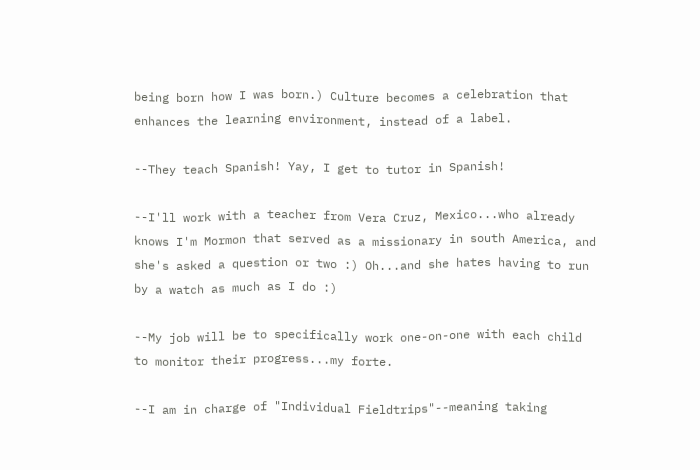being born how I was born.) Culture becomes a celebration that enhances the learning environment, instead of a label.

--They teach Spanish! Yay, I get to tutor in Spanish!

--I'll work with a teacher from Vera Cruz, Mexico...who already knows I'm Mormon that served as a missionary in south America, and she's asked a question or two :) Oh...and she hates having to run by a watch as much as I do :)

--My job will be to specifically work one-on-one with each child to monitor their progress...my forte.

--I am in charge of "Individual Fieldtrips"--meaning taking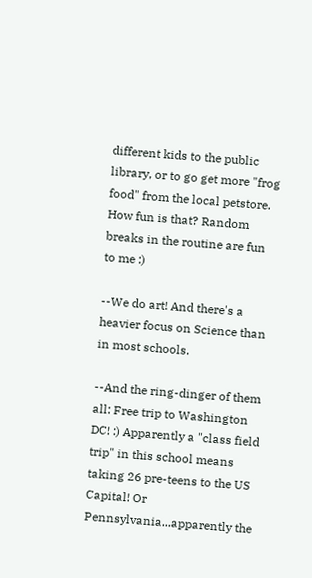different kids to the public library, or to go get more "frog food" from the local petstore. How fun is that? Random breaks in the routine are fun to me :)

--We do art! And there's a heavier focus on Science than in most schools.

--And the ring-dinger of them all: Free trip to Washington DC! :) Apparently a "class field trip" in this school means taking 26 pre-teens to the US Capital! Or Pennsylvania...apparently the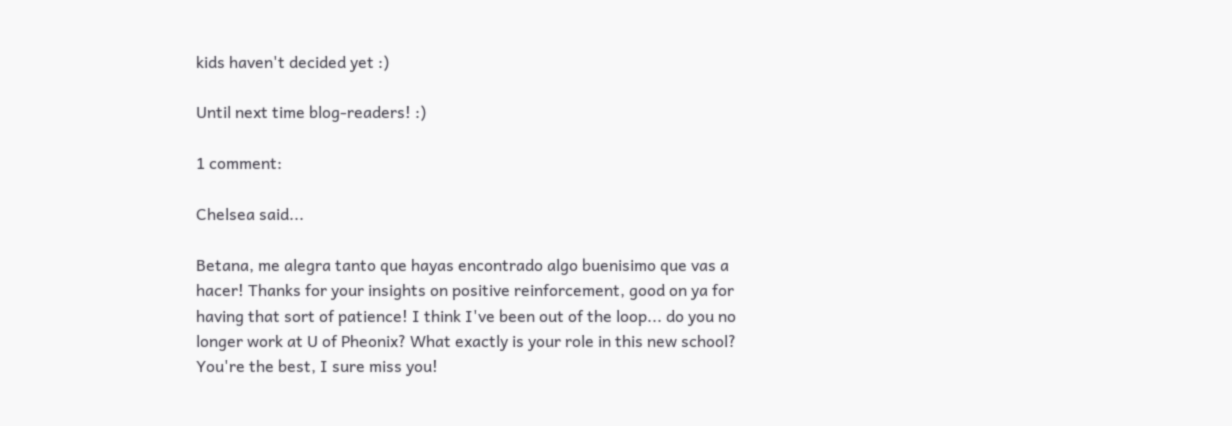kids haven't decided yet :)

Until next time blog-readers! :)

1 comment:

Chelsea said...

Betana, me alegra tanto que hayas encontrado algo buenisimo que vas a hacer! Thanks for your insights on positive reinforcement, good on ya for having that sort of patience! I think I've been out of the loop... do you no longer work at U of Pheonix? What exactly is your role in this new school? You're the best, I sure miss you!